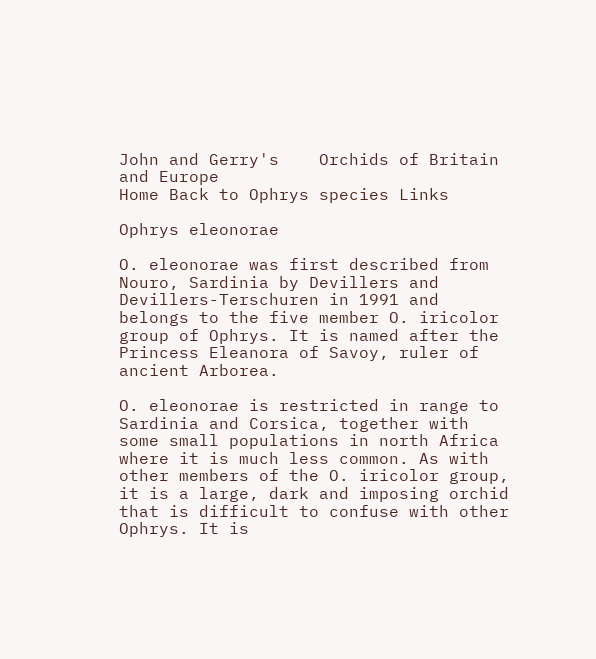John and Gerry's    Orchids of Britain and Europe
Home Back to Ophrys species Links

Ophrys eleonorae

O. eleonorae was first described from Nouro, Sardinia by Devillers and Devillers-Terschuren in 1991 and belongs to the five member O. iricolor group of Ophrys. It is named after the Princess Eleanora of Savoy, ruler of ancient Arborea.

O. eleonorae is restricted in range to Sardinia and Corsica, together with some small populations in north Africa where it is much less common. As with other members of the O. iricolor group, it is a large, dark and imposing orchid that is difficult to confuse with other Ophrys. It is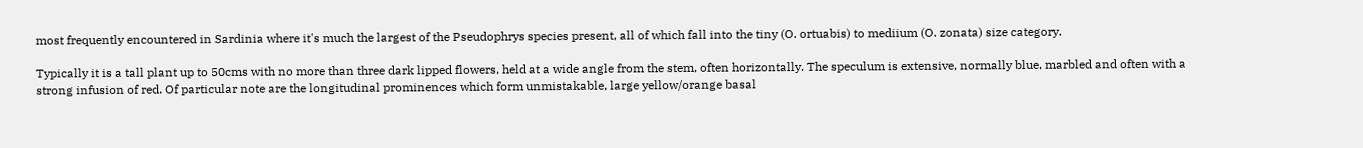most frequently encountered in Sardinia where it's much the largest of the Pseudophrys species present, all of which fall into the tiny (O. ortuabis) to mediium (O. zonata) size category.

Typically it is a tall plant up to 50cms with no more than three dark lipped flowers, held at a wide angle from the stem, often horizontally. The speculum is extensive, normally blue, marbled and often with a strong infusion of red. Of particular note are the longitudinal prominences which form unmistakable, large yellow/orange basal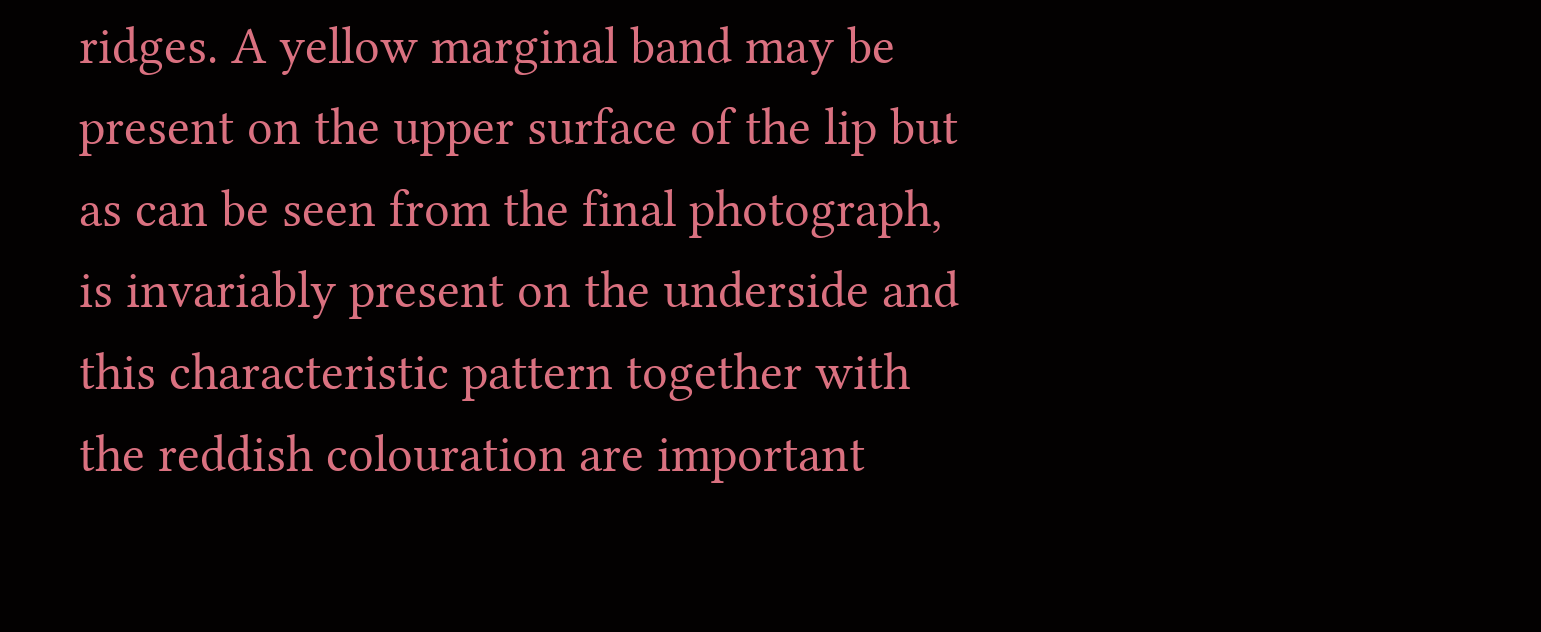ridges. A yellow marginal band may be present on the upper surface of the lip but as can be seen from the final photograph, is invariably present on the underside and this characteristic pattern together with the reddish colouration are important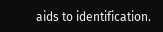aids to identification.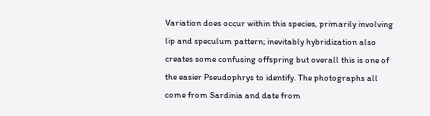Variation does occur within this species, primarily involving lip and speculum pattern; inevitably hybridization also creates some confusing offspring but overall this is one of the easier Pseudophrys to identify. The photographs all come from Sardinia and date from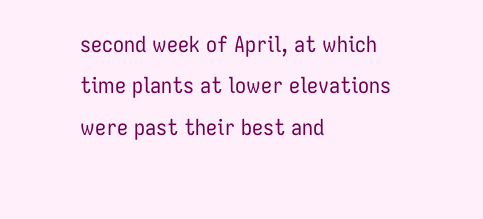second week of April, at which time plants at lower elevations were past their best and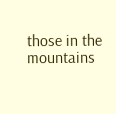those in the mountains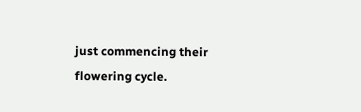just commencing their flowering cycle.